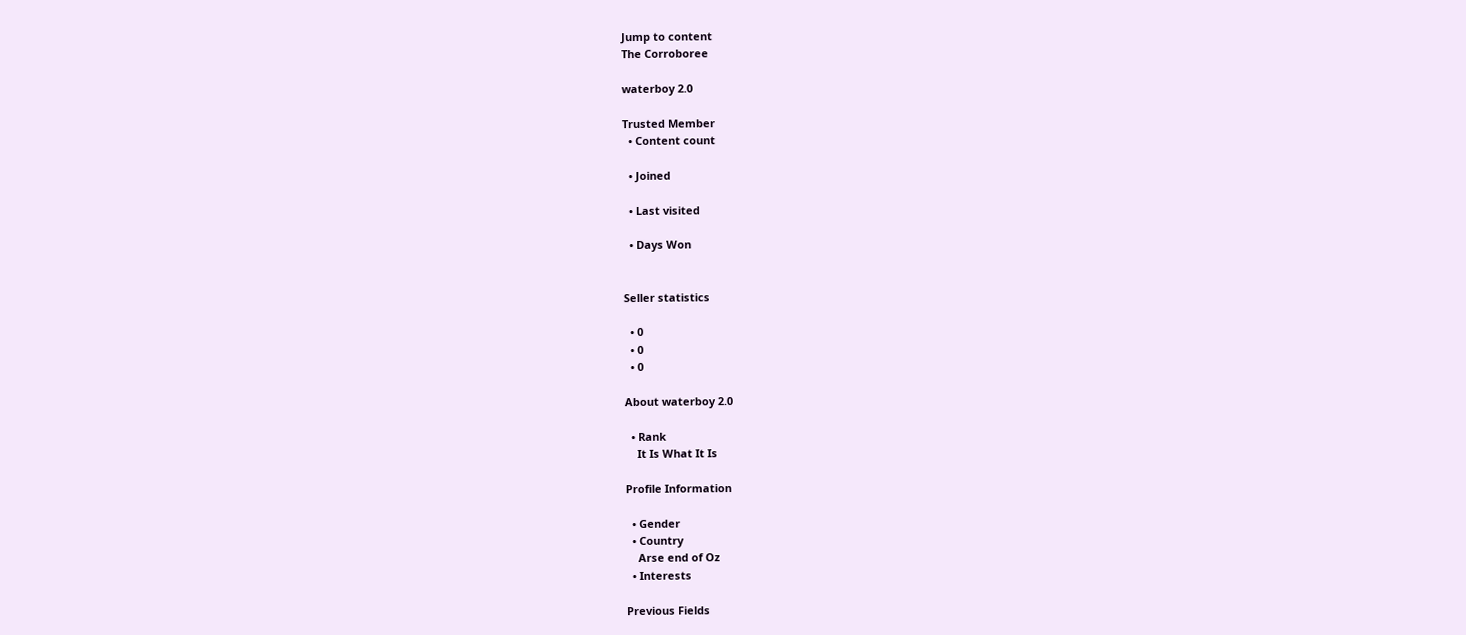Jump to content
The Corroboree

waterboy 2.0

Trusted Member
  • Content count

  • Joined

  • Last visited

  • Days Won


Seller statistics

  • 0
  • 0
  • 0

About waterboy 2.0

  • Rank
    It Is What It Is

Profile Information

  • Gender
  • Country
    Arse end of Oz
  • Interests

Previous Fields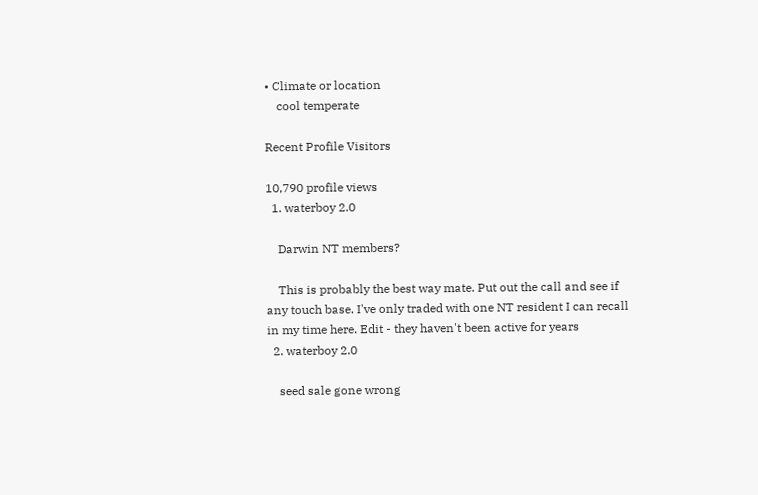• Climate or location
    cool temperate

Recent Profile Visitors

10,790 profile views
  1. waterboy 2.0

    Darwin NT members?

    This is probably the best way mate. Put out the call and see if any touch base. I've only traded with one NT resident I can recall in my time here. Edit - they haven't been active for years
  2. waterboy 2.0

    seed sale gone wrong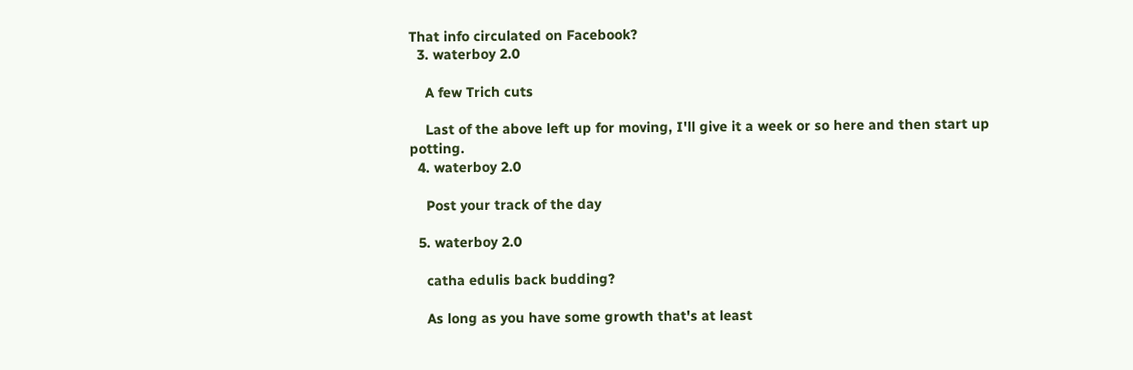That info circulated on Facebook?
  3. waterboy 2.0

    A few Trich cuts

    Last of the above left up for moving, I'll give it a week or so here and then start up potting.
  4. waterboy 2.0

    Post your track of the day

  5. waterboy 2.0

    catha edulis back budding?

    As long as you have some growth that's at least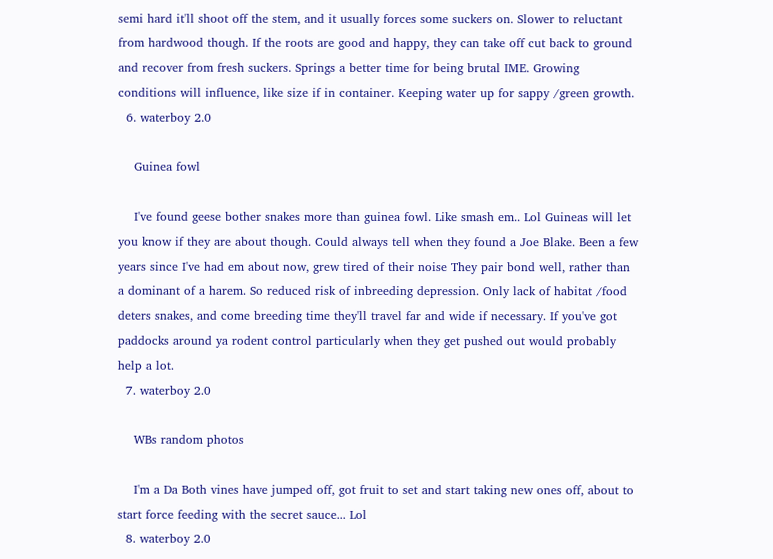semi hard it'll shoot off the stem, and it usually forces some suckers on. Slower to reluctant from hardwood though. If the roots are good and happy, they can take off cut back to ground and recover from fresh suckers. Springs a better time for being brutal IME. Growing conditions will influence, like size if in container. Keeping water up for sappy /green growth.
  6. waterboy 2.0

    Guinea fowl

    I've found geese bother snakes more than guinea fowl. Like smash em.. Lol Guineas will let you know if they are about though. Could always tell when they found a Joe Blake. Been a few years since I've had em about now, grew tired of their noise They pair bond well, rather than a dominant of a harem. So reduced risk of inbreeding depression. Only lack of habitat /food deters snakes, and come breeding time they'll travel far and wide if necessary. If you've got paddocks around ya rodent control particularly when they get pushed out would probably help a lot.
  7. waterboy 2.0

    WBs random photos

    I'm a Da Both vines have jumped off, got fruit to set and start taking new ones off, about to start force feeding with the secret sauce... Lol
  8. waterboy 2.0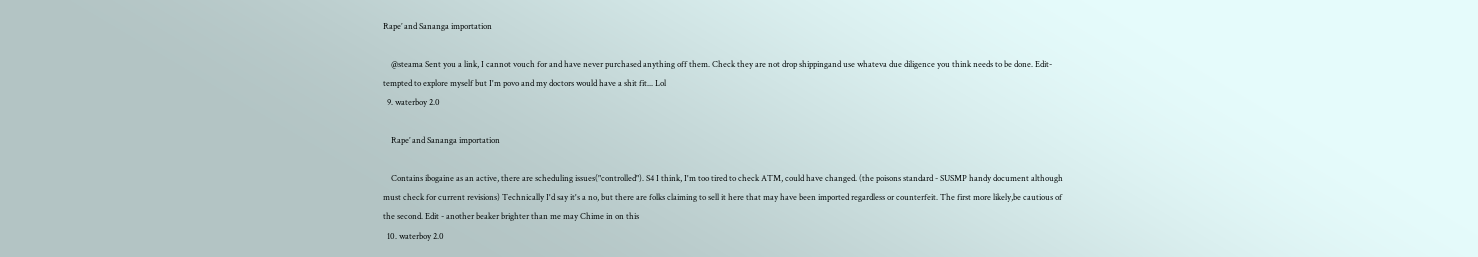Rape’ and Sananga importation

    @steama Sent you a link, I cannot vouch for and have never purchased anything off them. Check they are not drop shippingand use whateva due diligence you think needs to be done. Edit- tempted to explore myself but I'm povo and my doctors would have a shit fit... Lol
  9. waterboy 2.0

    Rape’ and Sananga importation

    Contains ibogaine as an active, there are scheduling issues("controlled"). S4 I think, I'm too tired to check ATM, could have changed. (the poisons standard - SUSMP handy document although must check for current revisions) Technically I'd say it's a no, but there are folks claiming to sell it here that may have been imported regardless or counterfeit. The first more likely,be cautious of the second. Edit - another beaker brighter than me may Chime in on this
  10. waterboy 2.0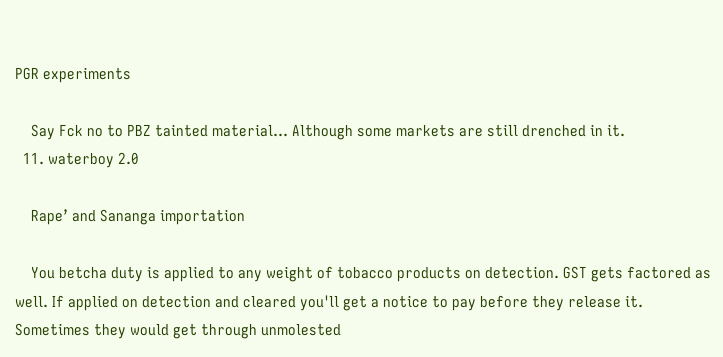PGR experiments

    Say Fck no to PBZ tainted material... Although some markets are still drenched in it.
  11. waterboy 2.0

    Rape’ and Sananga importation

    You betcha duty is applied to any weight of tobacco products on detection. GST gets factored as well. If applied on detection and cleared you'll get a notice to pay before they release it. Sometimes they would get through unmolested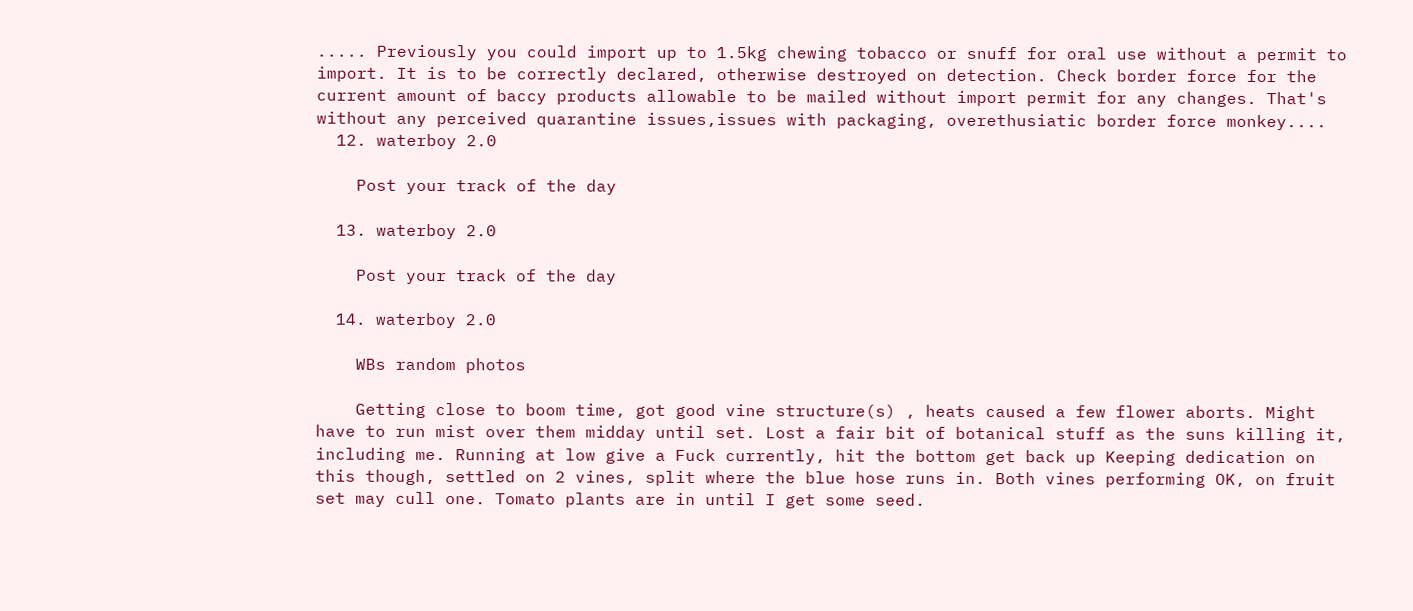..... Previously you could import up to 1.5kg chewing tobacco or snuff for oral use without a permit to import. It is to be correctly declared, otherwise destroyed on detection. Check border force for the current amount of baccy products allowable to be mailed without import permit for any changes. That's without any perceived quarantine issues,issues with packaging, overethusiatic border force monkey....
  12. waterboy 2.0

    Post your track of the day

  13. waterboy 2.0

    Post your track of the day

  14. waterboy 2.0

    WBs random photos

    Getting close to boom time, got good vine structure(s) , heats caused a few flower aborts. Might have to run mist over them midday until set. Lost a fair bit of botanical stuff as the suns killing it, including me. Running at low give a Fuck currently, hit the bottom get back up Keeping dedication on this though, settled on 2 vines, split where the blue hose runs in. Both vines performing OK, on fruit set may cull one. Tomato plants are in until I get some seed.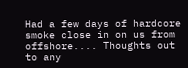Had a few days of hardcore smoke close in on us from offshore.... Thoughts out to any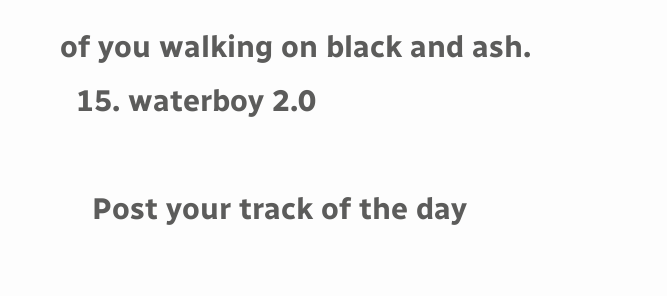of you walking on black and ash.
  15. waterboy 2.0

    Post your track of the day